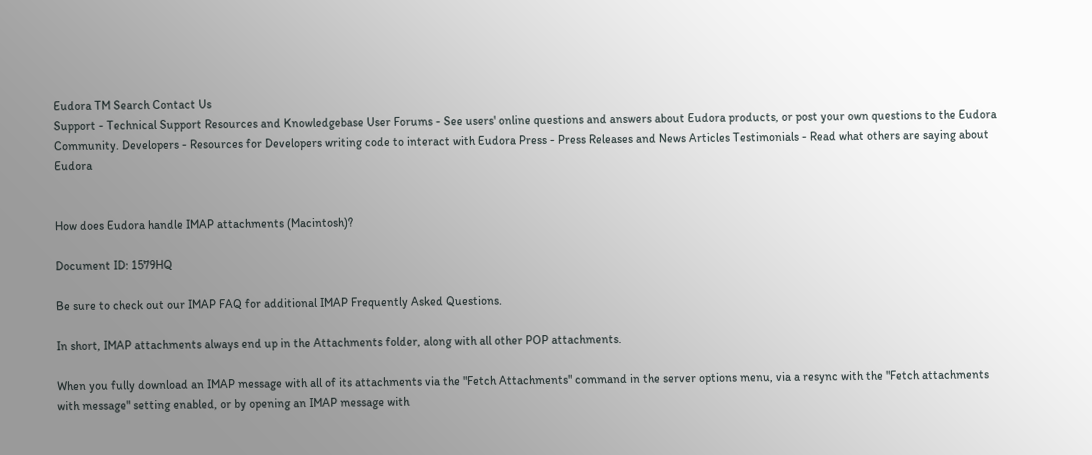Eudora TM Search Contact Us
Support - Technical Support Resources and Knowledgebase User Forums - See users' online questions and answers about Eudora products, or post your own questions to the Eudora Community. Developers - Resources for Developers writing code to interact with Eudora Press - Press Releases and News Articles Testimonials - Read what others are saying about Eudora


How does Eudora handle IMAP attachments (Macintosh)?

Document ID: 1579HQ

Be sure to check out our IMAP FAQ for additional IMAP Frequently Asked Questions.

In short, IMAP attachments always end up in the Attachments folder, along with all other POP attachments.

When you fully download an IMAP message with all of its attachments via the "Fetch Attachments" command in the server options menu, via a resync with the "Fetch attachments with message" setting enabled, or by opening an IMAP message with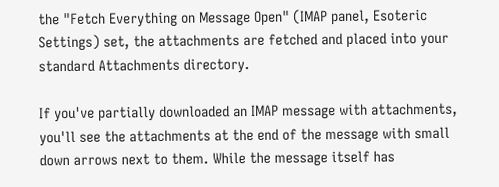the "Fetch Everything on Message Open" (IMAP panel, Esoteric Settings) set, the attachments are fetched and placed into your standard Attachments directory.

If you've partially downloaded an IMAP message with attachments, you'll see the attachments at the end of the message with small down arrows next to them. While the message itself has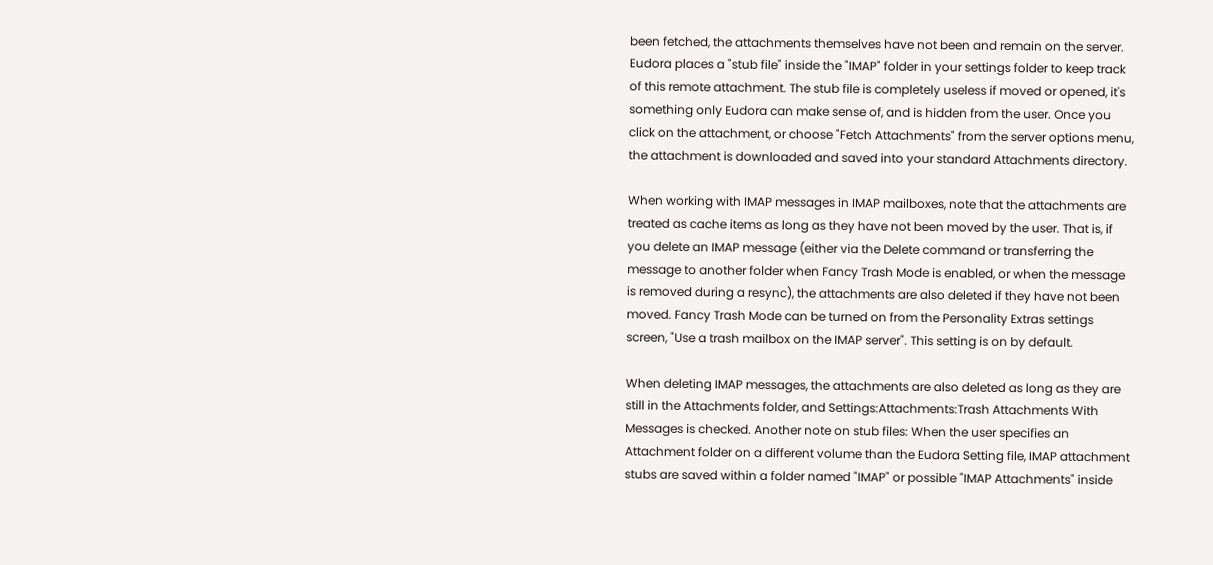been fetched, the attachments themselves have not been and remain on the server. Eudora places a "stub file" inside the "IMAP" folder in your settings folder to keep track of this remote attachment. The stub file is completely useless if moved or opened, it's something only Eudora can make sense of, and is hidden from the user. Once you click on the attachment, or choose "Fetch Attachments" from the server options menu, the attachment is downloaded and saved into your standard Attachments directory.

When working with IMAP messages in IMAP mailboxes, note that the attachments are treated as cache items as long as they have not been moved by the user. That is, if you delete an IMAP message (either via the Delete command or transferring the message to another folder when Fancy Trash Mode is enabled, or when the message is removed during a resync), the attachments are also deleted if they have not been moved. Fancy Trash Mode can be turned on from the Personality Extras settings screen, "Use a trash mailbox on the IMAP server". This setting is on by default.

When deleting IMAP messages, the attachments are also deleted as long as they are still in the Attachments folder, and Settings:Attachments:Trash Attachments With Messages is checked. Another note on stub files: When the user specifies an Attachment folder on a different volume than the Eudora Setting file, IMAP attachment stubs are saved within a folder named "IMAP" or possible "IMAP Attachments" inside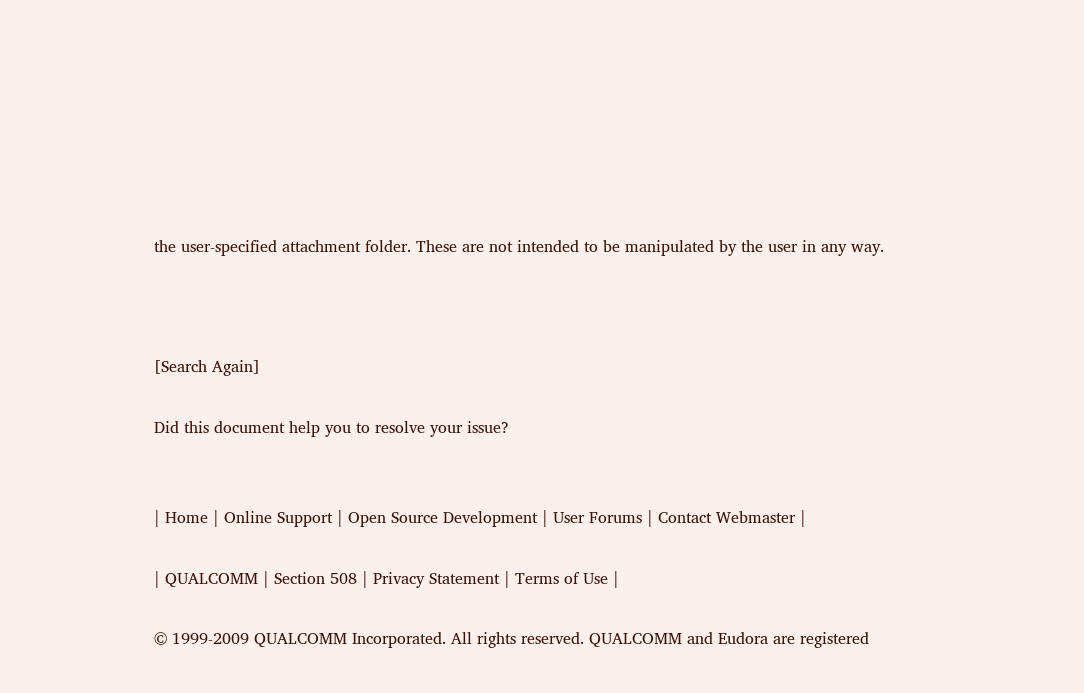the user-specified attachment folder. These are not intended to be manipulated by the user in any way.



[Search Again]

Did this document help you to resolve your issue?


| Home | Online Support | Open Source Development | User Forums | Contact Webmaster |

| QUALCOMM | Section 508 | Privacy Statement | Terms of Use |

© 1999-2009 QUALCOMM Incorporated. All rights reserved. QUALCOMM and Eudora are registered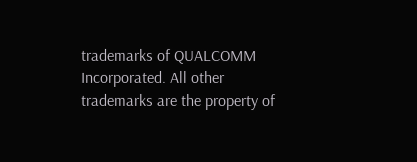trademarks of QUALCOMM Incorporated. All other trademarks are the property of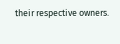their respective owners.